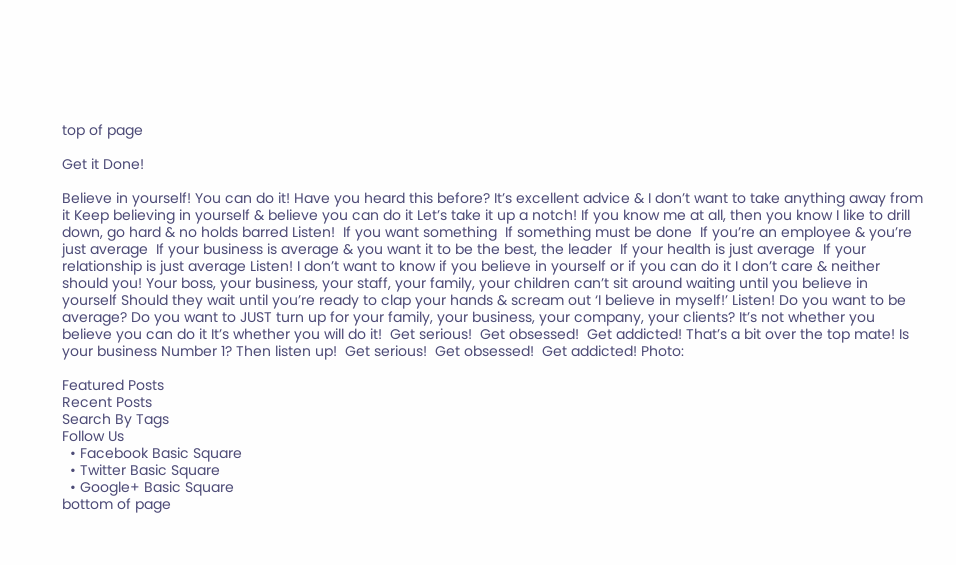top of page

Get it Done!

Believe in yourself! You can do it! Have you heard this before? It’s excellent advice & I don’t want to take anything away from it Keep believing in yourself & believe you can do it Let’s take it up a notch! If you know me at all, then you know I like to drill down, go hard & no holds barred Listen!  If you want something  If something must be done  If you’re an employee & you’re just average  If your business is average & you want it to be the best, the leader  If your health is just average  If your relationship is just average Listen! I don’t want to know if you believe in yourself or if you can do it I don’t care & neither should you! Your boss, your business, your staff, your family, your children can’t sit around waiting until you believe in yourself Should they wait until you’re ready to clap your hands & scream out ‘I believe in myself!’ Listen! Do you want to be average? Do you want to JUST turn up for your family, your business, your company, your clients? It’s not whether you believe you can do it It’s whether you will do it!  Get serious!  Get obsessed!  Get addicted! That’s a bit over the top mate! Is your business Number 1? Then listen up!  Get serious!  Get obsessed!  Get addicted! Photo:

Featured Posts
Recent Posts
Search By Tags
Follow Us
  • Facebook Basic Square
  • Twitter Basic Square
  • Google+ Basic Square
bottom of page